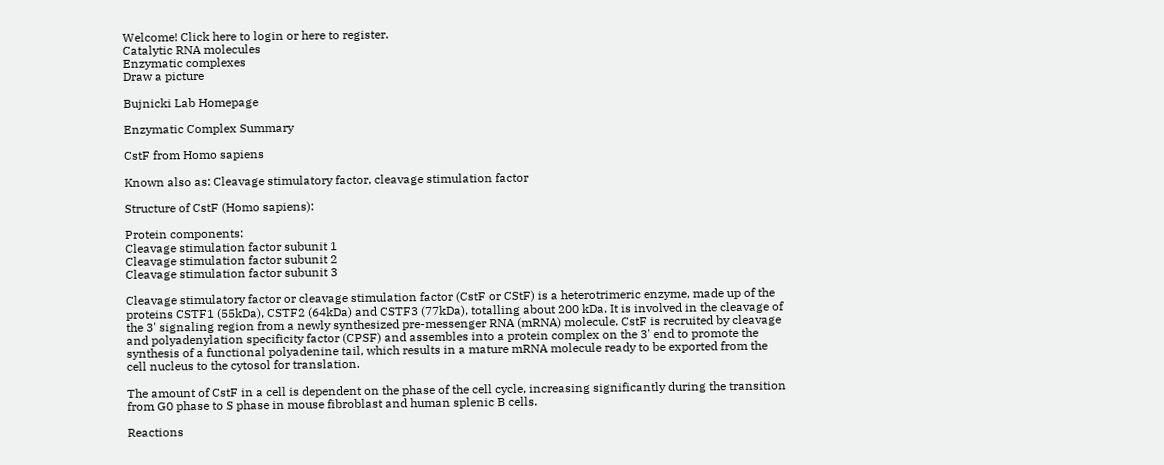Welcome! Click here to login or here to register.
Catalytic RNA molecules
Enzymatic complexes
Draw a picture

Bujnicki Lab Homepage

Enzymatic Complex Summary

CstF from Homo sapiens

Known also as: Cleavage stimulatory factor, cleavage stimulation factor

Structure of CstF (Homo sapiens):

Protein components:
Cleavage stimulation factor subunit 1
Cleavage stimulation factor subunit 2
Cleavage stimulation factor subunit 3

Cleavage stimulatory factor or cleavage stimulation factor (CstF or CStF) is a heterotrimeric enzyme, made up of the proteins CSTF1 (55kDa), CSTF2 (64kDa) and CSTF3 (77kDa), totalling about 200 kDa. It is involved in the cleavage of the 3' signaling region from a newly synthesized pre-messenger RNA (mRNA) molecule. CstF is recruited by cleavage and polyadenylation specificity factor (CPSF) and assembles into a protein complex on the 3' end to promote the synthesis of a functional polyadenine tail, which results in a mature mRNA molecule ready to be exported from the cell nucleus to the cytosol for translation.

The amount of CstF in a cell is dependent on the phase of the cell cycle, increasing significantly during the transition from G0 phase to S phase in mouse fibroblast and human splenic B cells.

Reactions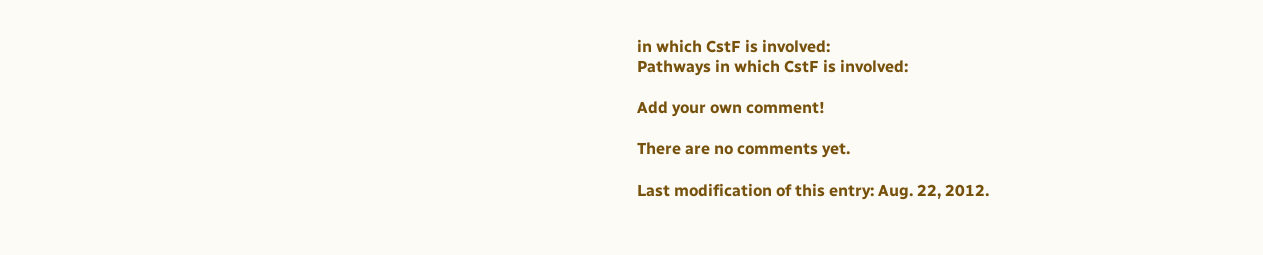in which CstF is involved:
Pathways in which CstF is involved:

Add your own comment!

There are no comments yet.

Last modification of this entry: Aug. 22, 2012.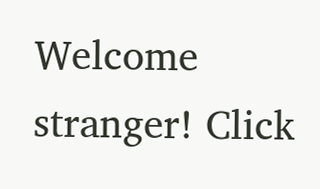Welcome stranger! Click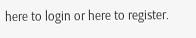here to login or here to register.